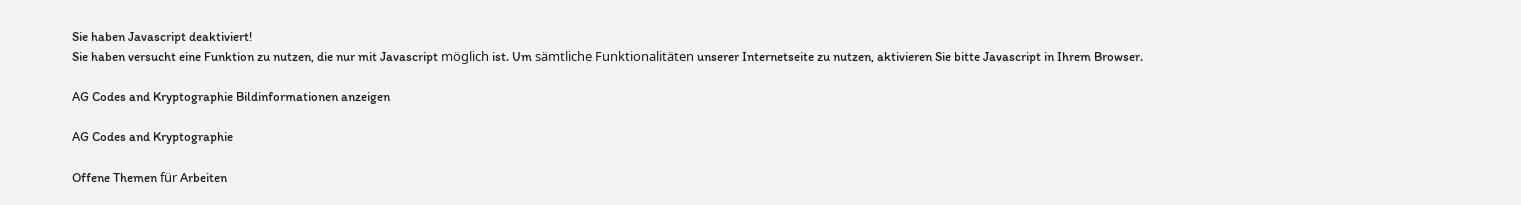Sie haben Javascript deaktiviert!
Sie haben versucht eine Funktion zu nutzen, die nur mit Javascript möglich ist. Um sämtliche Funktionalitäten unserer Internetseite zu nutzen, aktivieren Sie bitte Javascript in Ihrem Browser.

AG Codes and Kryptographie Bildinformationen anzeigen

AG Codes and Kryptographie

Offene Themen für Arbeiten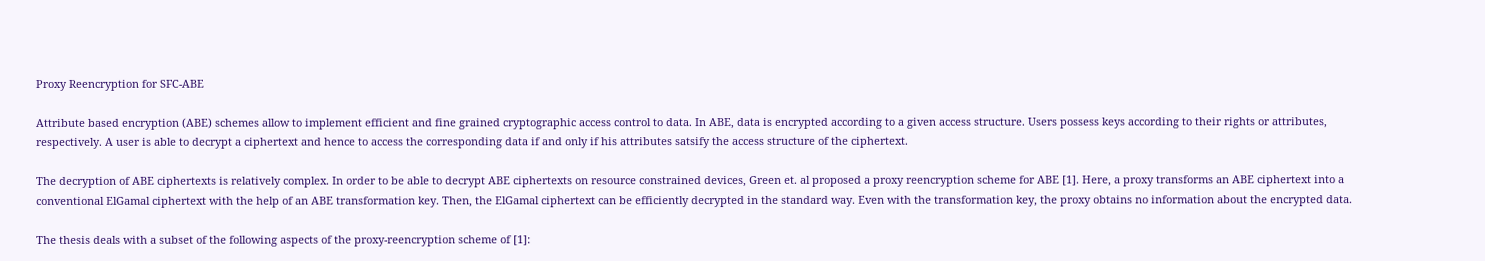Proxy Reencryption for SFC-ABE

Attribute based encryption (ABE) schemes allow to implement efficient and fine grained cryptographic access control to data. In ABE, data is encrypted according to a given access structure. Users possess keys according to their rights or attributes, respectively. A user is able to decrypt a ciphertext and hence to access the corresponding data if and only if his attributes satsify the access structure of the ciphertext.

The decryption of ABE ciphertexts is relatively complex. In order to be able to decrypt ABE ciphertexts on resource constrained devices, Green et. al proposed a proxy reencryption scheme for ABE [1]. Here, a proxy transforms an ABE ciphertext into a conventional ElGamal ciphertext with the help of an ABE transformation key. Then, the ElGamal ciphertext can be efficiently decrypted in the standard way. Even with the transformation key, the proxy obtains no information about the encrypted data.

The thesis deals with a subset of the following aspects of the proxy-reencryption scheme of [1]: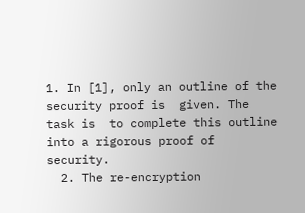1. In [1], only an outline of the security proof is  given. The task is  to complete this outline into a rigorous proof of security.
  2. The re-encryption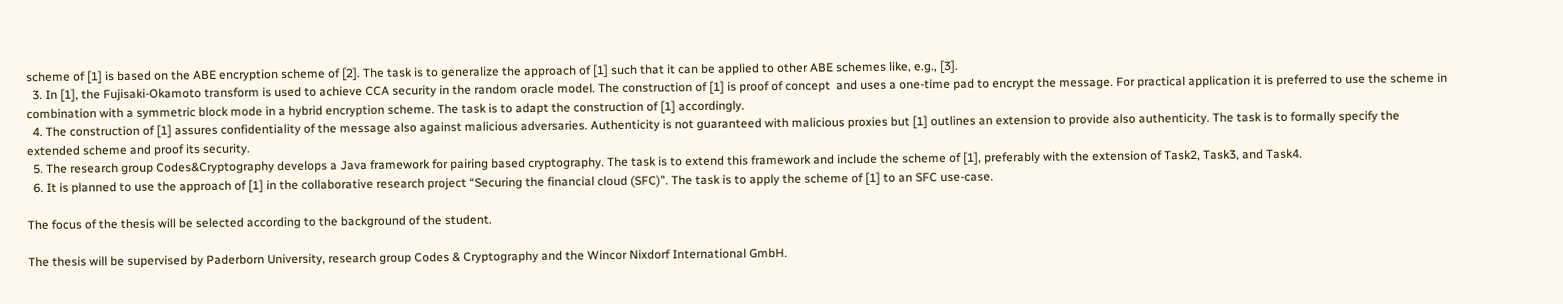scheme of [1] is based on the ABE encryption scheme of [2]. The task is to generalize the approach of [1] such that it can be applied to other ABE schemes like, e.g., [3].
  3. In [1], the Fujisaki-Okamoto transform is used to achieve CCA security in the random oracle model. The construction of [1] is proof of concept  and uses a one-time pad to encrypt the message. For practical application it is preferred to use the scheme in combination with a symmetric block mode in a hybrid encryption scheme. The task is to adapt the construction of [1] accordingly.
  4. The construction of [1] assures confidentiality of the message also against malicious adversaries. Authenticity is not guaranteed with malicious proxies but [1] outlines an extension to provide also authenticity. The task is to formally specify the extended scheme and proof its security.
  5. The research group Codes&Cryptography develops a Java framework for pairing based cryptography. The task is to extend this framework and include the scheme of [1], preferably with the extension of Task2, Task3, and Task4.
  6. It is planned to use the approach of [1] in the collaborative research project “Securing the financial cloud (SFC)”. The task is to apply the scheme of [1] to an SFC use-case.

The focus of the thesis will be selected according to the background of the student.

The thesis will be supervised by Paderborn University, research group Codes & Cryptography and the Wincor Nixdorf International GmbH.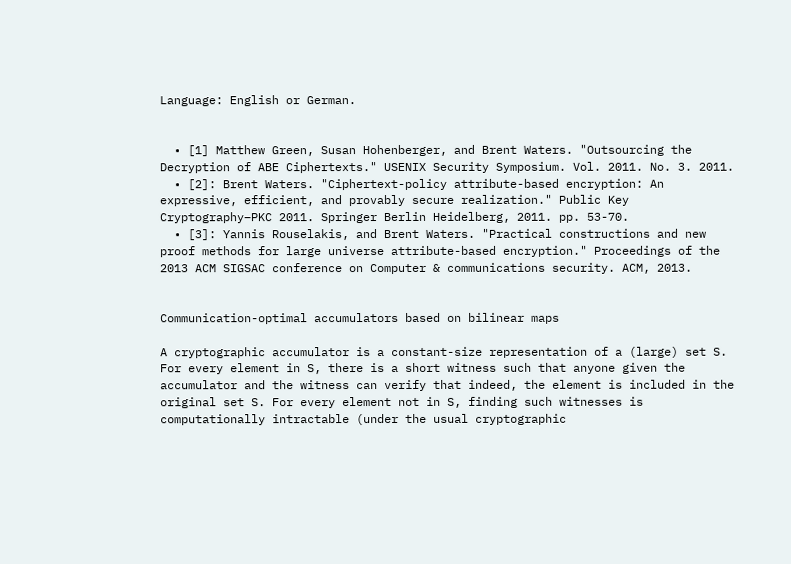Language: English or German.


  • [1] Matthew Green, Susan Hohenberger, and Brent Waters. "Outsourcing the Decryption of ABE Ciphertexts." USENIX Security Symposium. Vol. 2011. No. 3. 2011.
  • [2]: Brent Waters. "Ciphertext-policy attribute-based encryption: An expressive, efficient, and provably secure realization." Public Key Cryptography–PKC 2011. Springer Berlin Heidelberg, 2011. pp. 53-70.
  • [3]: Yannis Rouselakis, and Brent Waters. "Practical constructions and new proof methods for large universe attribute-based encryption." Proceedings of the 2013 ACM SIGSAC conference on Computer & communications security. ACM, 2013.


Communication-optimal accumulators based on bilinear maps

A cryptographic accumulator is a constant-size representation of a (large) set S. For every element in S, there is a short witness such that anyone given the accumulator and the witness can verify that indeed, the element is included in the original set S. For every element not in S, finding such witnesses is computationally intractable (under the usual cryptographic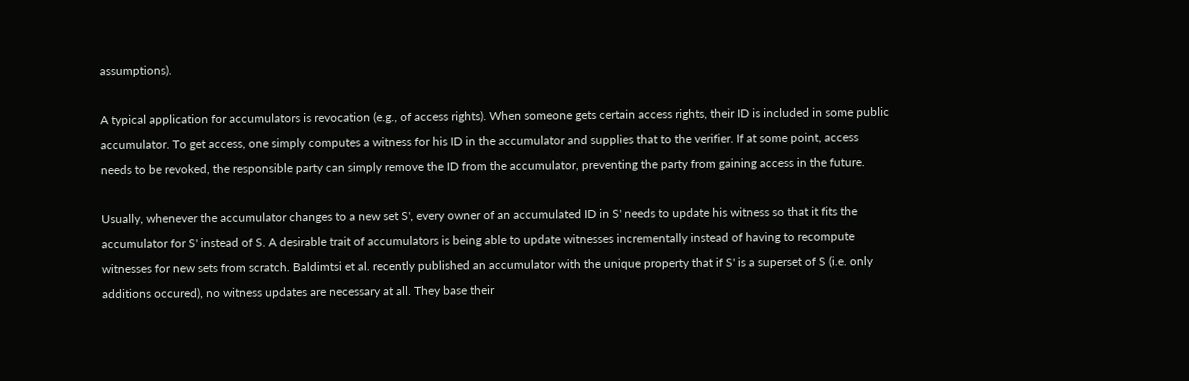assumptions).

A typical application for accumulators is revocation (e.g., of access rights). When someone gets certain access rights, their ID is included in some public accumulator. To get access, one simply computes a witness for his ID in the accumulator and supplies that to the verifier. If at some point, access needs to be revoked, the responsible party can simply remove the ID from the accumulator, preventing the party from gaining access in the future.

Usually, whenever the accumulator changes to a new set S', every owner of an accumulated ID in S' needs to update his witness so that it fits the accumulator for S' instead of S. A desirable trait of accumulators is being able to update witnesses incrementally instead of having to recompute witnesses for new sets from scratch. Baldimtsi et al. recently published an accumulator with the unique property that if S' is a superset of S (i.e. only additions occured), no witness updates are necessary at all. They base their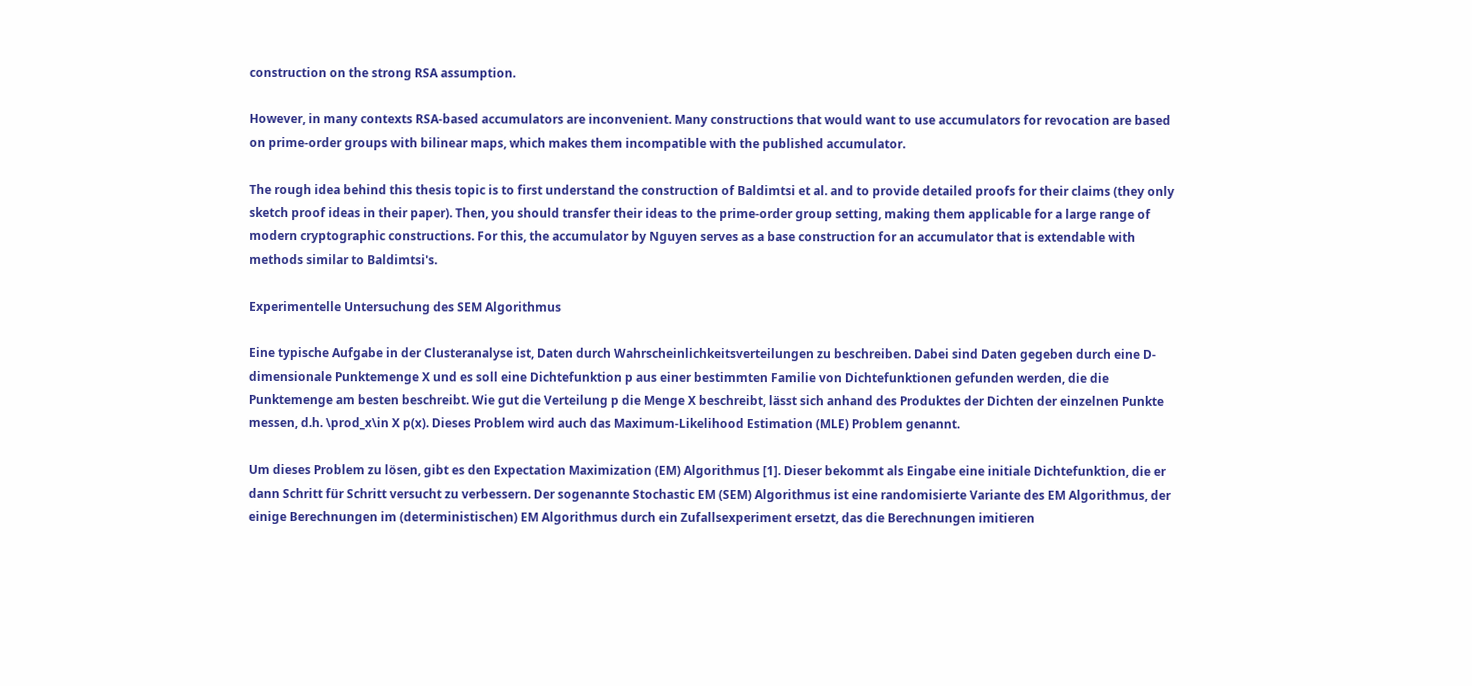construction on the strong RSA assumption.

However, in many contexts RSA-based accumulators are inconvenient. Many constructions that would want to use accumulators for revocation are based on prime-order groups with bilinear maps, which makes them incompatible with the published accumulator.

The rough idea behind this thesis topic is to first understand the construction of Baldimtsi et al. and to provide detailed proofs for their claims (they only sketch proof ideas in their paper). Then, you should transfer their ideas to the prime-order group setting, making them applicable for a large range of modern cryptographic constructions. For this, the accumulator by Nguyen serves as a base construction for an accumulator that is extendable with methods similar to Baldimtsi's.

Experimentelle Untersuchung des SEM Algorithmus

Eine typische Aufgabe in der Clusteranalyse ist, Daten durch Wahrscheinlichkeitsverteilungen zu beschreiben. Dabei sind Daten gegeben durch eine D-dimensionale Punktemenge X und es soll eine Dichtefunktion p aus einer bestimmten Familie von Dichtefunktionen gefunden werden, die die Punktemenge am besten beschreibt. Wie gut die Verteilung p die Menge X beschreibt, lässt sich anhand des Produktes der Dichten der einzelnen Punkte messen, d.h. \prod_x\in X p(x). Dieses Problem wird auch das Maximum-Likelihood Estimation (MLE) Problem genannt.

Um dieses Problem zu lösen, gibt es den Expectation Maximization (EM) Algorithmus [1]. Dieser bekommt als Eingabe eine initiale Dichtefunktion, die er dann Schritt für Schritt versucht zu verbessern. Der sogenannte Stochastic EM (SEM) Algorithmus ist eine randomisierte Variante des EM Algorithmus, der einige Berechnungen im (deterministischen) EM Algorithmus durch ein Zufallsexperiment ersetzt, das die Berechnungen imitieren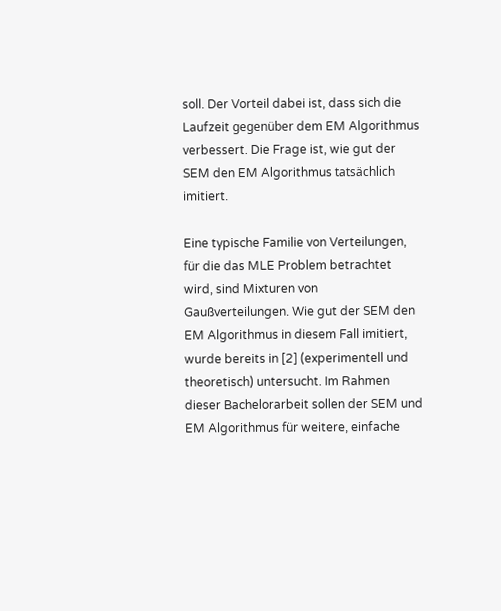soll. Der Vorteil dabei ist, dass sich die Laufzeit gegenüber dem EM Algorithmus verbessert. Die Frage ist, wie gut der SEM den EM Algorithmus tatsächlich imitiert.

Eine typische Familie von Verteilungen, für die das MLE Problem betrachtet wird, sind Mixturen von Gaußverteilungen. Wie gut der SEM den EM Algorithmus in diesem Fall imitiert, wurde bereits in [2] (experimentell und theoretisch) untersucht. Im Rahmen dieser Bachelorarbeit sollen der SEM und EM Algorithmus für weitere, einfache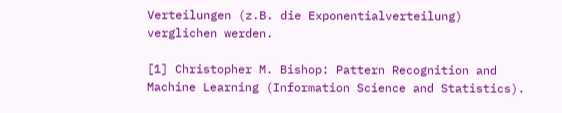Verteilungen (z.B. die Exponentialverteilung) verglichen werden.

[1] Christopher M. Bishop: Pattern Recognition and Machine Learning (Information Science and Statistics).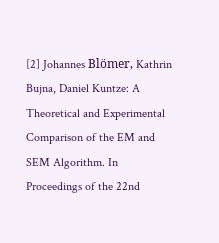[2] Johannes Blömer, Kathrin Bujna, Daniel Kuntze: A Theoretical and Experimental Comparison of the EM and SEM Algorithm. In Proceedings of the 22nd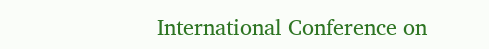International Conference on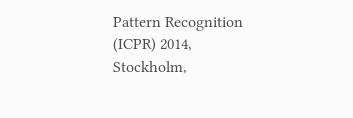Pattern Recognition (ICPR) 2014, Stockholm,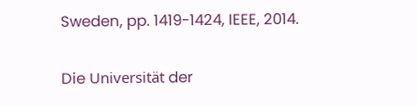Sweden, pp. 1419-1424, IEEE, 2014.

Die Universität der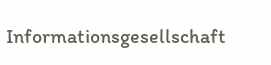Informationsgesellschaft